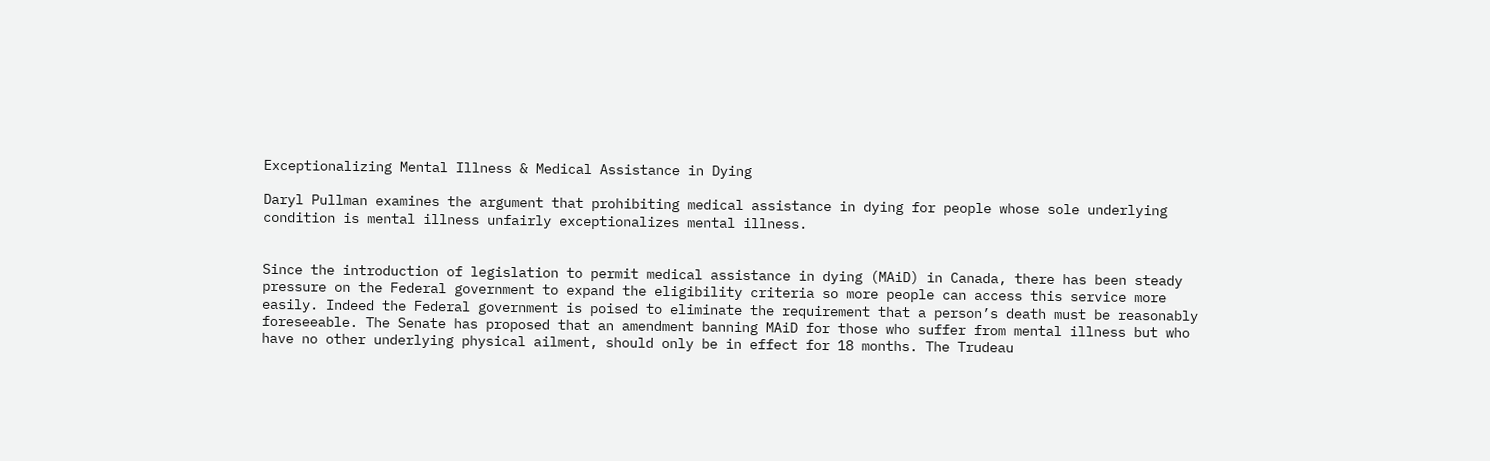Exceptionalizing Mental Illness & Medical Assistance in Dying

Daryl Pullman examines the argument that prohibiting medical assistance in dying for people whose sole underlying condition is mental illness unfairly exceptionalizes mental illness.


Since the introduction of legislation to permit medical assistance in dying (MAiD) in Canada, there has been steady pressure on the Federal government to expand the eligibility criteria so more people can access this service more easily. Indeed the Federal government is poised to eliminate the requirement that a person’s death must be reasonably foreseeable. The Senate has proposed that an amendment banning MAiD for those who suffer from mental illness but who have no other underlying physical ailment, should only be in effect for 18 months. The Trudeau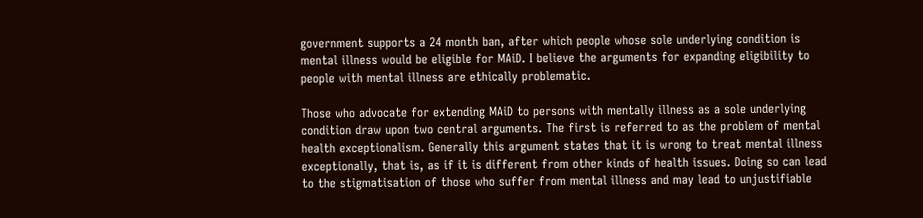government supports a 24 month ban, after which people whose sole underlying condition is mental illness would be eligible for MAiD. I believe the arguments for expanding eligibility to people with mental illness are ethically problematic.

Those who advocate for extending MAiD to persons with mentally illness as a sole underlying condition draw upon two central arguments. The first is referred to as the problem of mental health exceptionalism. Generally this argument states that it is wrong to treat mental illness exceptionally, that is, as if it is different from other kinds of health issues. Doing so can lead to the stigmatisation of those who suffer from mental illness and may lead to unjustifiable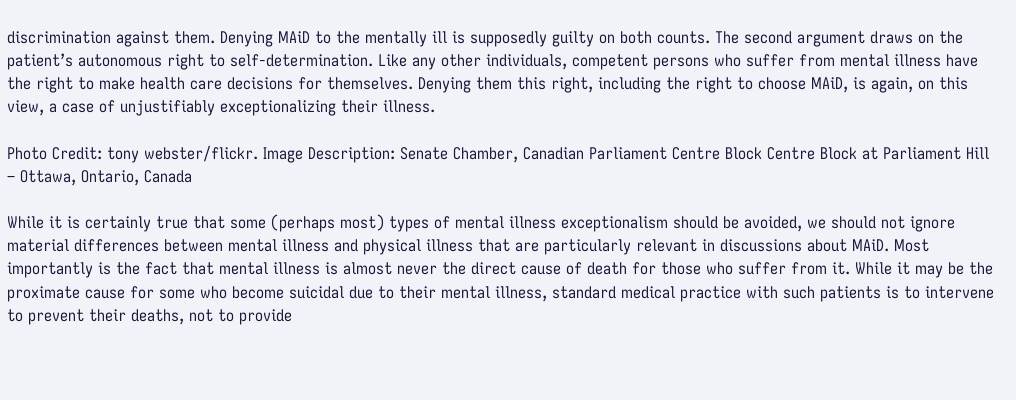discrimination against them. Denying MAiD to the mentally ill is supposedly guilty on both counts. The second argument draws on the patient’s autonomous right to self-determination. Like any other individuals, competent persons who suffer from mental illness have the right to make health care decisions for themselves. Denying them this right, including the right to choose MAiD, is again, on this view, a case of unjustifiably exceptionalizing their illness.

Photo Credit: tony webster/flickr. Image Description: Senate Chamber, Canadian Parliament Centre Block Centre Block at Parliament Hill – Ottawa, Ontario, Canada

While it is certainly true that some (perhaps most) types of mental illness exceptionalism should be avoided, we should not ignore material differences between mental illness and physical illness that are particularly relevant in discussions about MAiD. Most importantly is the fact that mental illness is almost never the direct cause of death for those who suffer from it. While it may be the proximate cause for some who become suicidal due to their mental illness, standard medical practice with such patients is to intervene to prevent their deaths, not to provide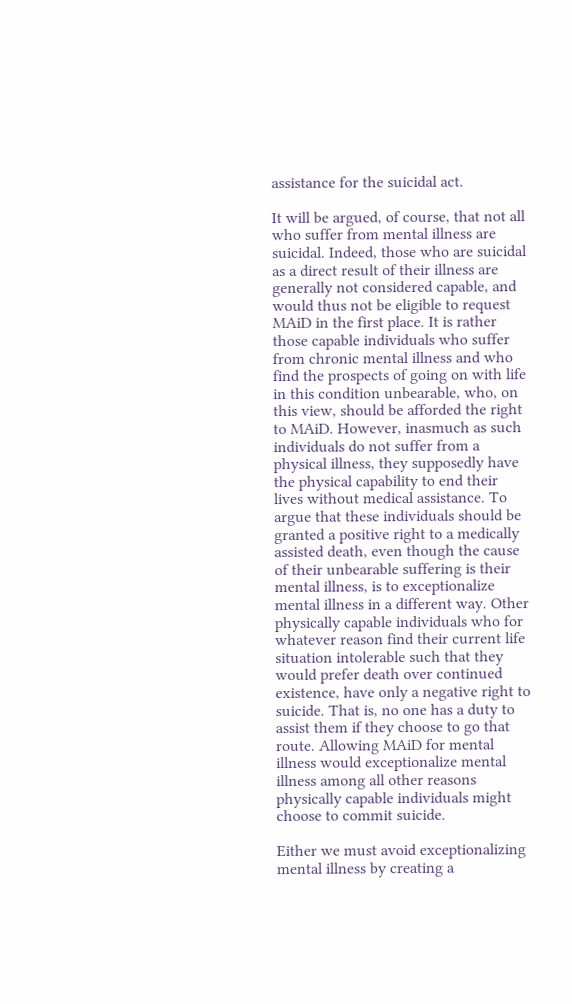assistance for the suicidal act.

It will be argued, of course, that not all who suffer from mental illness are suicidal. Indeed, those who are suicidal as a direct result of their illness are generally not considered capable, and would thus not be eligible to request MAiD in the first place. It is rather those capable individuals who suffer from chronic mental illness and who find the prospects of going on with life in this condition unbearable, who, on this view, should be afforded the right to MAiD. However, inasmuch as such individuals do not suffer from a physical illness, they supposedly have the physical capability to end their lives without medical assistance. To argue that these individuals should be granted a positive right to a medically assisted death, even though the cause of their unbearable suffering is their mental illness, is to exceptionalize mental illness in a different way. Other physically capable individuals who for whatever reason find their current life situation intolerable such that they would prefer death over continued existence, have only a negative right to suicide. That is, no one has a duty to assist them if they choose to go that route. Allowing MAiD for mental illness would exceptionalize mental illness among all other reasons physically capable individuals might choose to commit suicide.

Either we must avoid exceptionalizing mental illness by creating a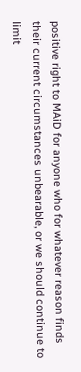positive right to MAiD for anyone who for whatever reason finds their current circumstances unbearable, or we should continue to limit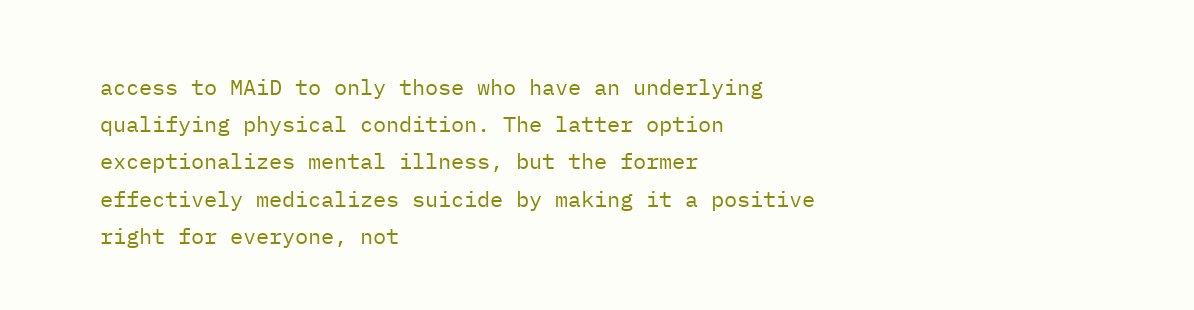access to MAiD to only those who have an underlying qualifying physical condition. The latter option exceptionalizes mental illness, but the former effectively medicalizes suicide by making it a positive right for everyone, not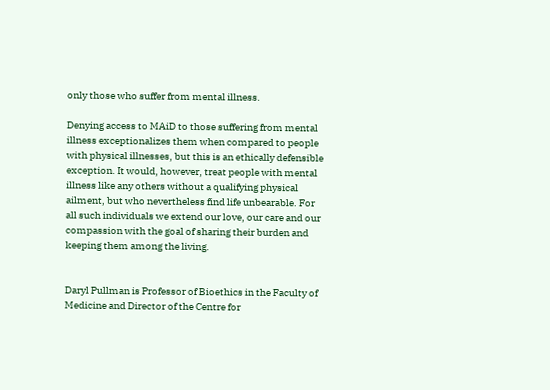only those who suffer from mental illness.

Denying access to MAiD to those suffering from mental illness exceptionalizes them when compared to people with physical illnesses, but this is an ethically defensible exception. It would, however, treat people with mental illness like any others without a qualifying physical ailment, but who nevertheless find life unbearable. For all such individuals we extend our love, our care and our compassion with the goal of sharing their burden and keeping them among the living.


Daryl Pullman is Professor of Bioethics in the Faculty of Medicine and Director of the Centre for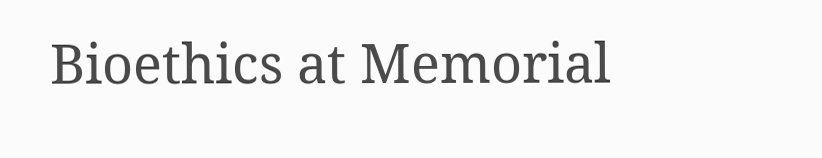Bioethics at Memorial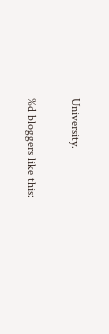University.

%d bloggers like this: